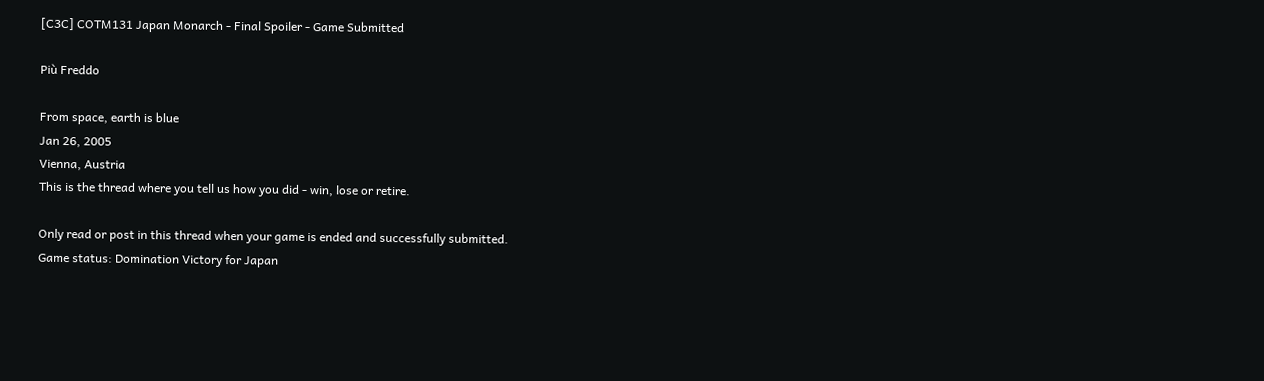[C3C] COTM131 Japan Monarch - Final Spoiler - Game Submitted

Più Freddo

From space, earth is blue
Jan 26, 2005
Vienna, Austria
This is the thread where you tell us how you did - win, lose or retire.

Only read or post in this thread when your game is ended and successfully submitted.
Game status: Domination Victory for Japan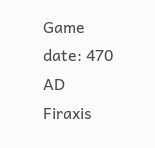Game date: 470 AD
Firaxis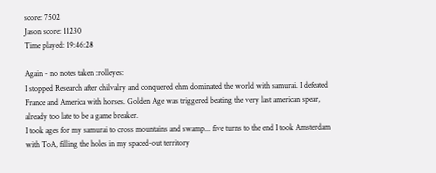score: 7502
Jason score: 11230
Time played: 19:46:28

Again - no notes taken :rolleyes:
I stopped Research after chilvalry and conquered ehm dominated the world with samurai. I defeated France and America with horses. Golden Age was triggered beating the very last american spear, already too late to be a game breaker.
I took ages for my samurai to cross mountains and swamp... five turns to the end I took Amsterdam with ToA, filling the holes in my spaced-out territory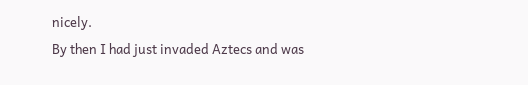nicely.
By then I had just invaded Aztecs and was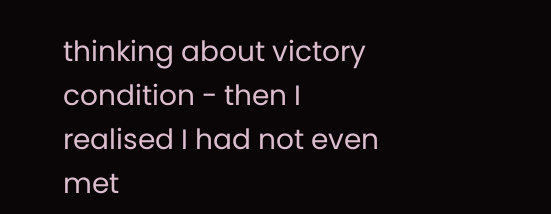thinking about victory condition - then I realised I had not even met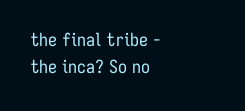the final tribe - the inca? So no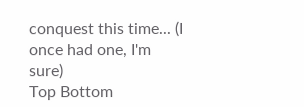conquest this time... (I once had one, I'm sure)
Top Bottom